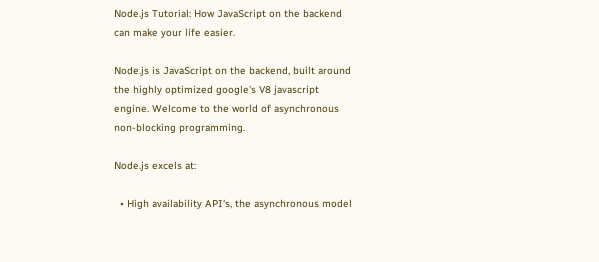Node.js Tutorial: How JavaScript on the backend can make your life easier.

Node.js is JavaScript on the backend, built around the highly optimized google's V8 javascript engine. Welcome to the world of asynchronous non-blocking programming.

Node.js excels at:

  • High availability API's, the asynchronous model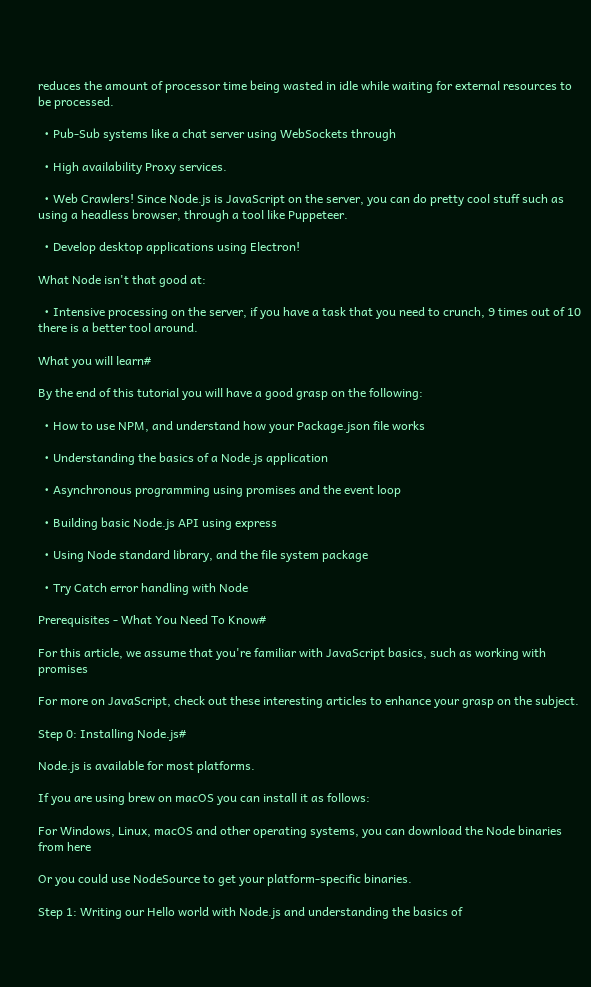reduces the amount of processor time being wasted in idle while waiting for external resources to be processed.

  • Pub-Sub systems like a chat server using WebSockets through

  • High availability Proxy services.

  • Web Crawlers! Since Node.js is JavaScript on the server, you can do pretty cool stuff such as using a headless browser, through a tool like Puppeteer.

  • Develop desktop applications using Electron!

What Node isn't that good at:

  • Intensive processing on the server, if you have a task that you need to crunch, 9 times out of 10 there is a better tool around.

What you will learn#

By the end of this tutorial you will have a good grasp on the following:

  • How to use NPM, and understand how your Package.json file works

  • Understanding the basics of a Node.js application

  • Asynchronous programming using promises and the event loop

  • Building basic Node.js API using express

  • Using Node standard library, and the file system package

  • Try Catch error handling with Node

Prerequisites - What You Need To Know#

For this article, we assume that you're familiar with JavaScript basics, such as working with promises

For more on JavaScript, check out these interesting articles to enhance your grasp on the subject.

Step 0: Installing Node.js#

Node.js is available for most platforms.

If you are using brew on macOS you can install it as follows:

For Windows, Linux, macOS and other operating systems, you can download the Node binaries from here

Or you could use NodeSource to get your platform-specific binaries.

Step 1: Writing our Hello world with Node.js and understanding the basics of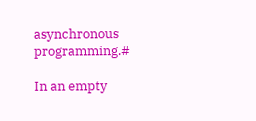asynchronous programming.#

In an empty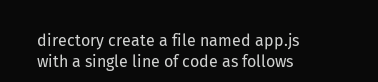directory create a file named app.js with a single line of code as follows